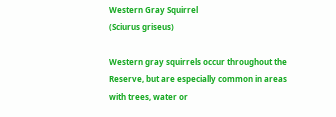Western Gray Squirrel
(Sciurus griseus)

Western gray squirrels occur throughout the Reserve, but are especially common in areas with trees, water or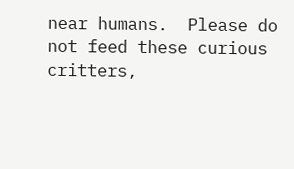near humans.  Please do not feed these curious critters,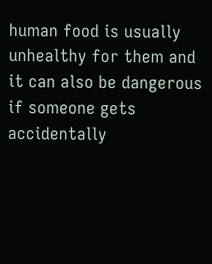human food is usually unhealthy for them and it can also be dangerous if someone gets accidentally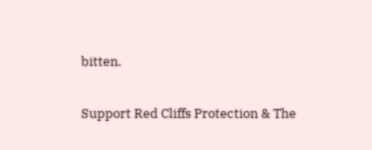bitten.


Support Red Cliffs Protection & The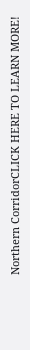Northern CorridorCLICK HERE TO LEARN MORE!